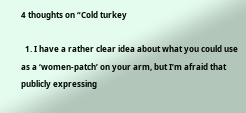4 thoughts on “Cold turkey

  1. I have a rather clear idea about what you could use as a ‘women-patch’ on your arm, but I’m afraid that publicly expressing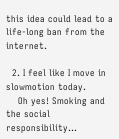this idea could lead to a life-long ban from the internet.

  2. I feel like I move in slowmotion today.
    Oh yes! Smoking and the social responsibility…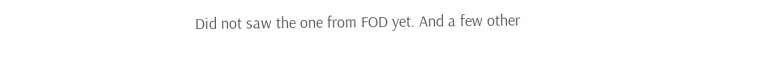Did not saw the one from FOD yet. And a few other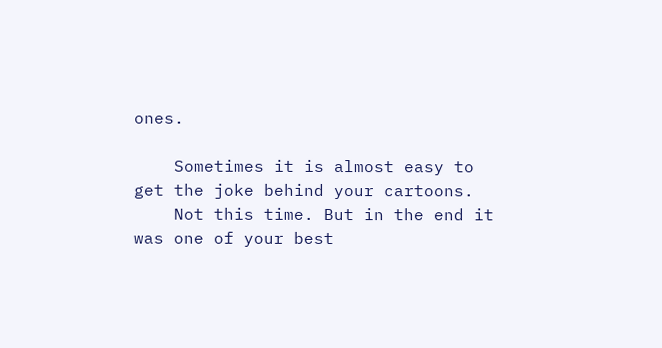ones.

    Sometimes it is almost easy to get the joke behind your cartoons.
    Not this time. But in the end it was one of your best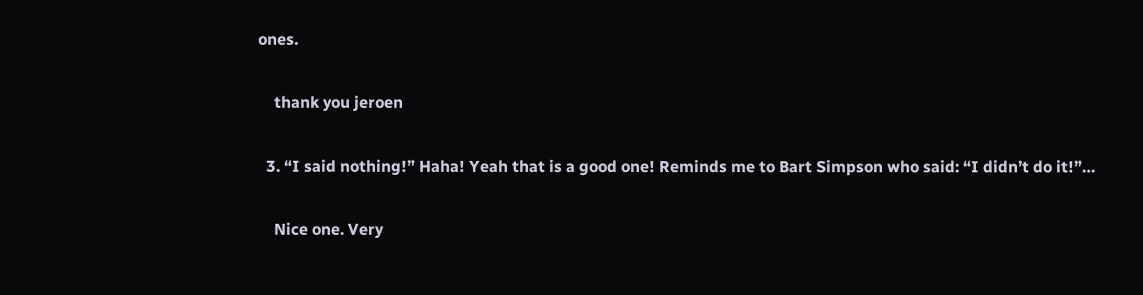ones.

    thank you jeroen

  3. “I said nothing!” Haha! Yeah that is a good one! Reminds me to Bart Simpson who said: “I didn’t do it!”…

    Nice one. Very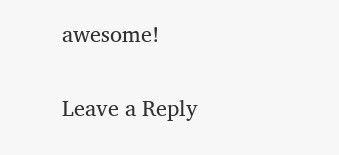awesome!

Leave a Reply